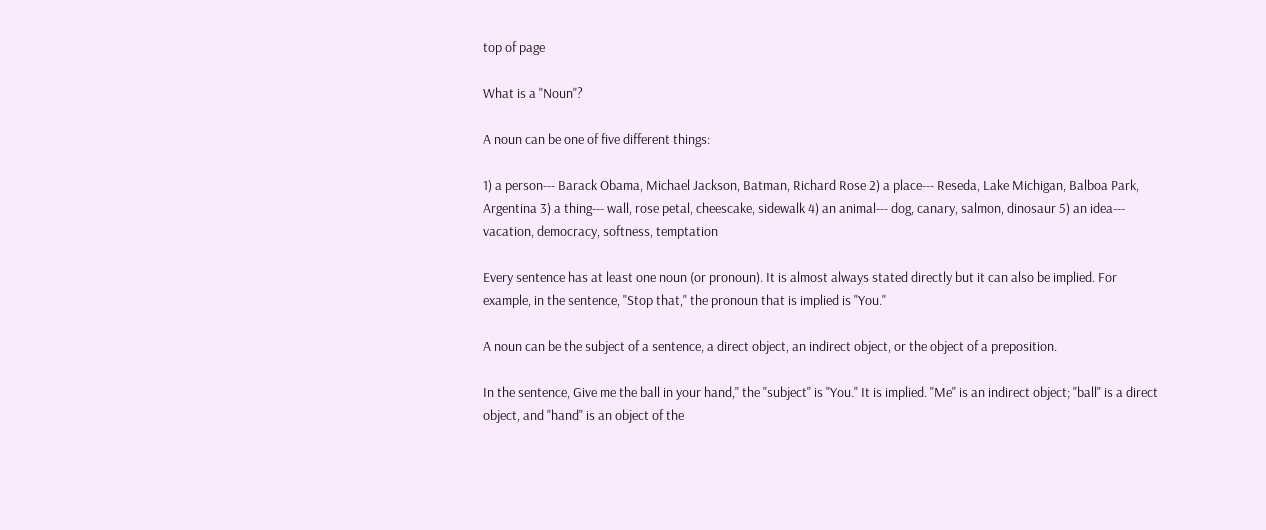top of page

What is a "Noun"?

A noun can be one of five different things:

1) a person--- Barack Obama, Michael Jackson, Batman, Richard Rose 2) a place--- Reseda, Lake Michigan, Balboa Park, Argentina 3) a thing--- wall, rose petal, cheescake, sidewalk 4) an animal--- dog, canary, salmon, dinosaur 5) an idea--- vacation, democracy, softness, temptation

Every sentence has at least one noun (or pronoun). It is almost always stated directly but it can also be implied. For example, in the sentence, "Stop that," the pronoun that is implied is "You."

A noun can be the subject of a sentence, a direct object, an indirect object, or the object of a preposition.

In the sentence, Give me the ball in your hand," the "subject" is "You." It is implied. "Me" is an indirect object; "ball" is a direct object, and "hand" is an object of the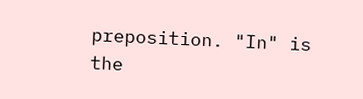preposition. "In" is the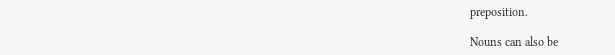preposition.

Nouns can also be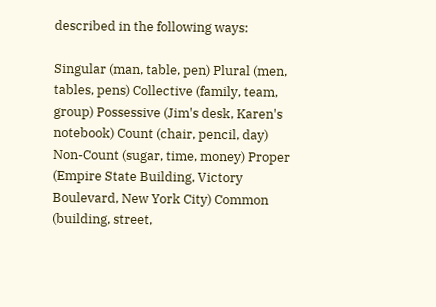described in the following ways:

Singular (man, table, pen) Plural (men, tables, pens) Collective (family, team, group) Possessive (Jim's desk, Karen's notebook) Count (chair, pencil, day) Non-Count (sugar, time, money) Proper (Empire State Building, Victory Boulevard, New York City) Common (building, street,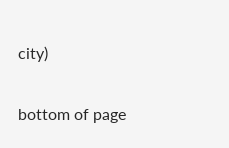city)

bottom of page